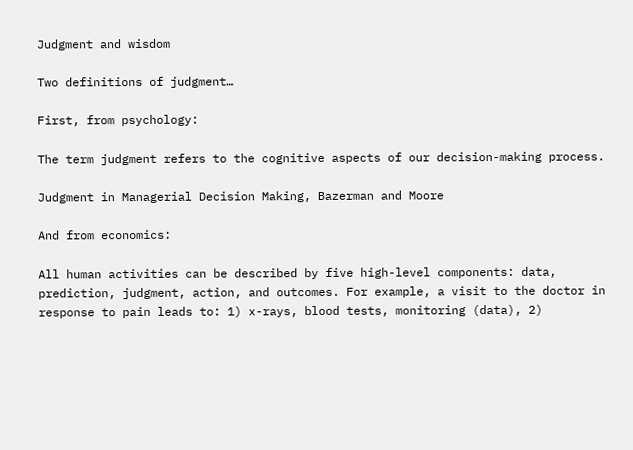Judgment and wisdom

Two definitions of judgment…

First, from psychology:

The term judgment refers to the cognitive aspects of our decision-making process.

Judgment in Managerial Decision Making, Bazerman and Moore

And from economics:

All human activities can be described by five high-level components: data, prediction, judgment, action, and outcomes. For example, a visit to the doctor in response to pain leads to: 1) x-rays, blood tests, monitoring (data), 2)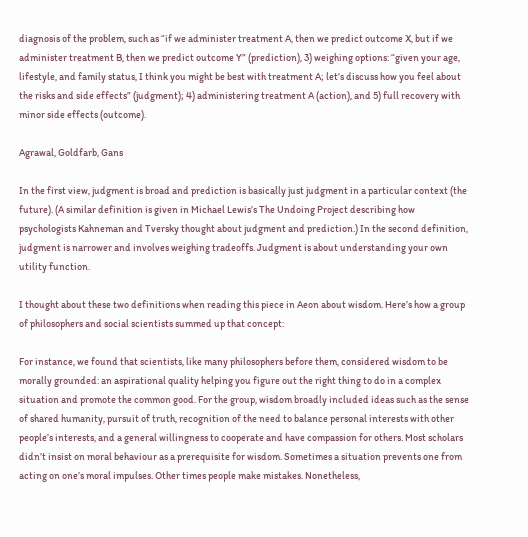diagnosis of the problem, such as “if we administer treatment A, then we predict outcome X, but if we administer treatment B, then we predict outcome Y” (prediction), 3) weighing options: “given your age, lifestyle, and family status, I think you might be best with treatment A; let’s discuss how you feel about the risks and side effects” (judgment); 4) administering treatment A (action), and 5) full recovery with minor side effects (outcome).

Agrawal, Goldfarb, Gans

In the first view, judgment is broad and prediction is basically just judgment in a particular context (the future). (A similar definition is given in Michael Lewis’s The Undoing Project describing how psychologists Kahneman and Tversky thought about judgment and prediction.) In the second definition, judgment is narrower and involves weighing tradeoffs. Judgment is about understanding your own utility function.

I thought about these two definitions when reading this piece in Aeon about wisdom. Here’s how a group of philosophers and social scientists summed up that concept:

For instance, we found that scientists, like many philosophers before them, considered wisdom to be morally grounded: an aspirational quality helping you figure out the right thing to do in a complex situation and promote the common good. For the group, wisdom broadly included ideas such as the sense of shared humanity, pursuit of truth, recognition of the need to balance personal interests with other people’s interests, and a general willingness to cooperate and have compassion for others. Most scholars didn’t insist on moral behaviour as a prerequisite for wisdom. Sometimes a situation prevents one from acting on one’s moral impulses. Other times people make mistakes. Nonetheless,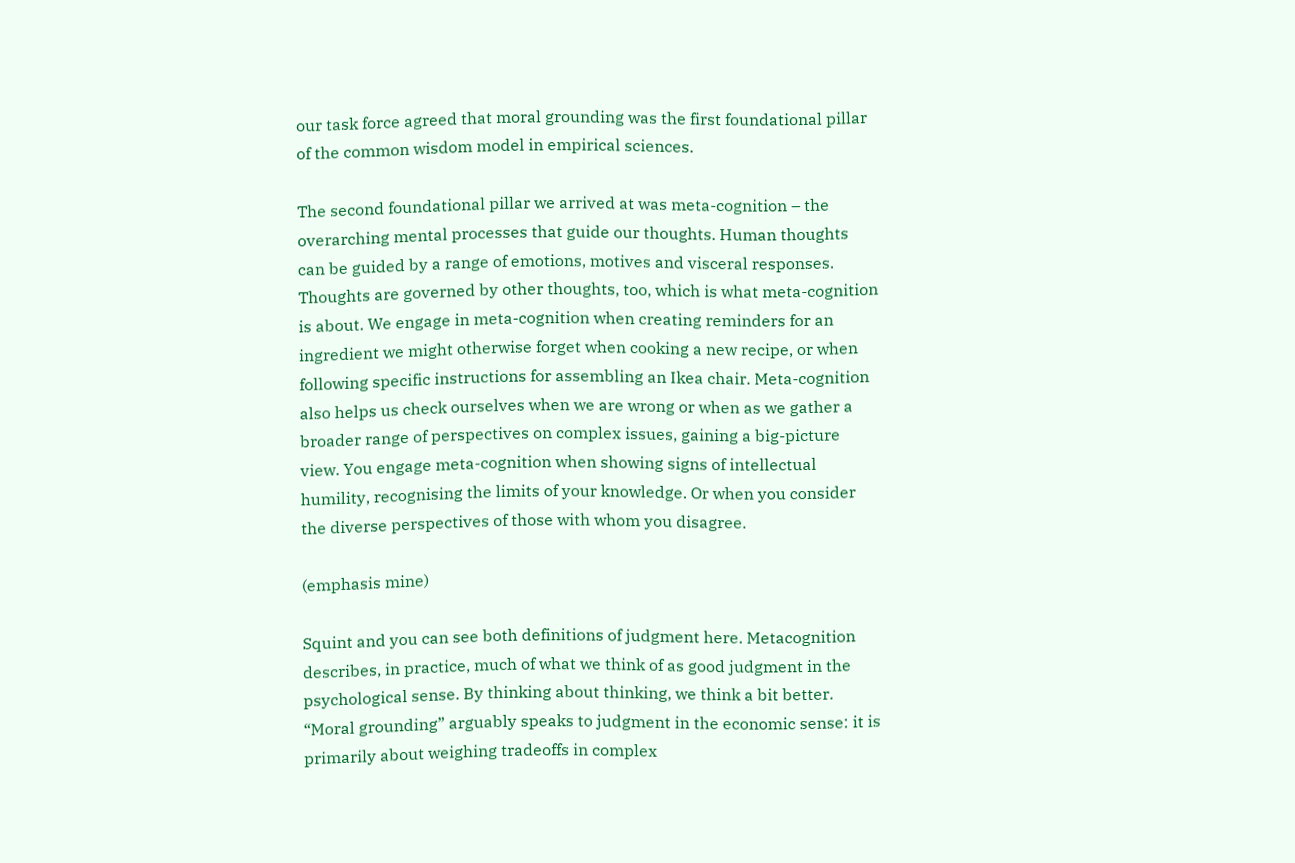our task force agreed that moral grounding was the first foundational pillar of the common wisdom model in empirical sciences.

The second foundational pillar we arrived at was meta-cognition – the overarching mental processes that guide our thoughts. Human thoughts can be guided by a range of emotions, motives and visceral responses. Thoughts are governed by other thoughts, too, which is what meta-cognition is about. We engage in meta-cognition when creating reminders for an ingredient we might otherwise forget when cooking a new recipe, or when following specific instructions for assembling an Ikea chair. Meta-cognition also helps us check ourselves when we are wrong or when as we gather a broader range of perspectives on complex issues, gaining a big-picture view. You engage meta-cognition when showing signs of intellectual humility, recognising the limits of your knowledge. Or when you consider the diverse perspectives of those with whom you disagree.

(emphasis mine)

Squint and you can see both definitions of judgment here. Metacognition describes, in practice, much of what we think of as good judgment in the psychological sense. By thinking about thinking, we think a bit better. “Moral grounding” arguably speaks to judgment in the economic sense: it is primarily about weighing tradeoffs in complex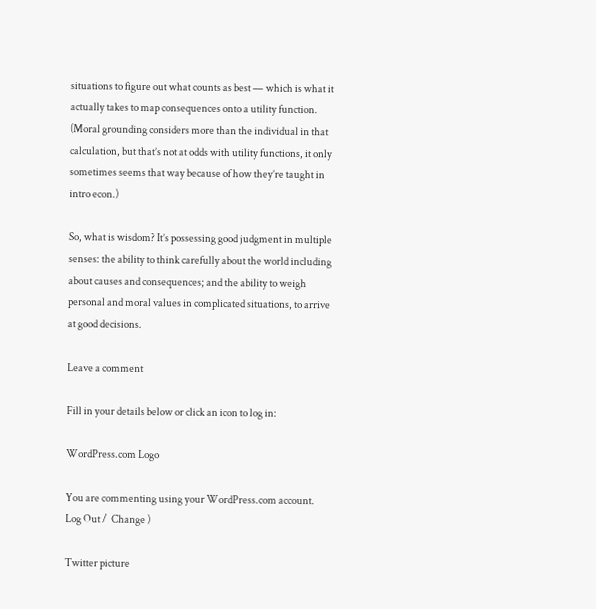situations to figure out what counts as best — which is what it actually takes to map consequences onto a utility function. (Moral grounding considers more than the individual in that calculation, but that’s not at odds with utility functions, it only sometimes seems that way because of how they’re taught in intro econ.)

So, what is wisdom? It’s possessing good judgment in multiple senses: the ability to think carefully about the world including about causes and consequences; and the ability to weigh personal and moral values in complicated situations, to arrive at good decisions.

Leave a comment

Fill in your details below or click an icon to log in:

WordPress.com Logo

You are commenting using your WordPress.com account. Log Out /  Change )

Twitter picture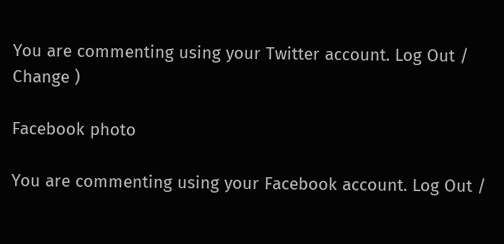You are commenting using your Twitter account. Log Out /  Change )

Facebook photo

You are commenting using your Facebook account. Log Out /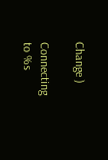Change )

Connecting to %s